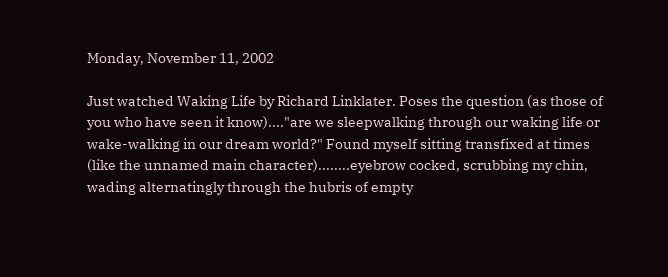Monday, November 11, 2002

Just watched Waking Life by Richard Linklater. Poses the question (as those of you who have seen it know)...."are we sleepwalking through our waking life or wake-walking in our dream world?" Found myself sitting transfixed at times (like the unnamed main character)........eyebrow cocked, scrubbing my chin, wading alternatingly through the hubris of empty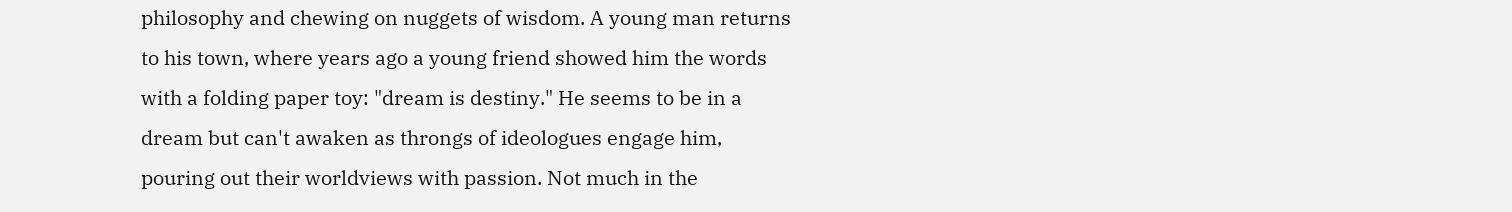philosophy and chewing on nuggets of wisdom. A young man returns to his town, where years ago a young friend showed him the words with a folding paper toy: "dream is destiny." He seems to be in a dream but can't awaken as throngs of ideologues engage him, pouring out their worldviews with passion. Not much in the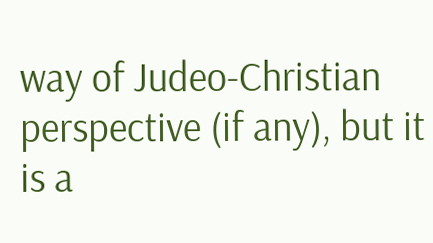way of Judeo-Christian perspective (if any), but it is a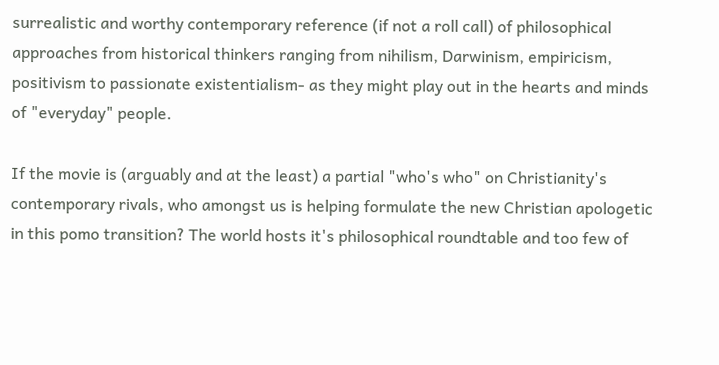surrealistic and worthy contemporary reference (if not a roll call) of philosophical approaches from historical thinkers ranging from nihilism, Darwinism, empiricism, positivism to passionate existentialism- as they might play out in the hearts and minds of "everyday" people.

If the movie is (arguably and at the least) a partial "who's who" on Christianity's contemporary rivals, who amongst us is helping formulate the new Christian apologetic in this pomo transition? The world hosts it's philosophical roundtable and too few of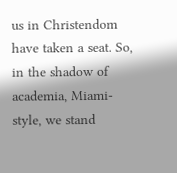us in Christendom have taken a seat. So, in the shadow of academia, Miami-style, we stand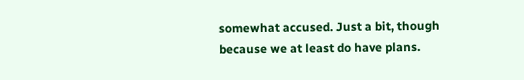somewhat accused. Just a bit, though because we at least do have plans.